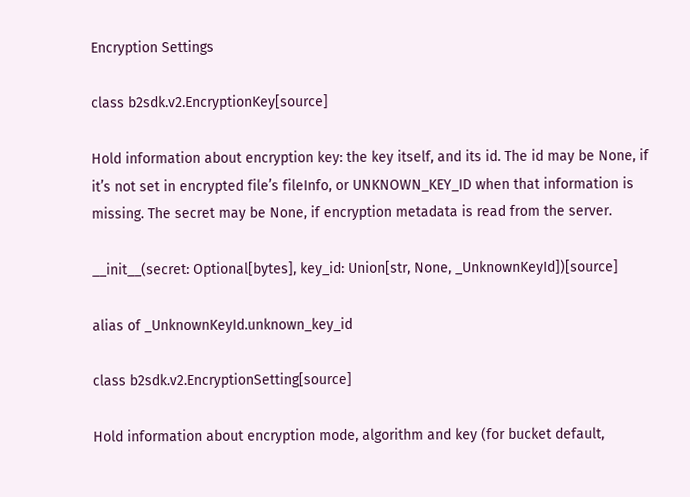Encryption Settings

class b2sdk.v2.EncryptionKey[source]

Hold information about encryption key: the key itself, and its id. The id may be None, if it’s not set in encrypted file’s fileInfo, or UNKNOWN_KEY_ID when that information is missing. The secret may be None, if encryption metadata is read from the server.

__init__(secret: Optional[bytes], key_id: Union[str, None, _UnknownKeyId])[source]

alias of _UnknownKeyId.unknown_key_id

class b2sdk.v2.EncryptionSetting[source]

Hold information about encryption mode, algorithm and key (for bucket default,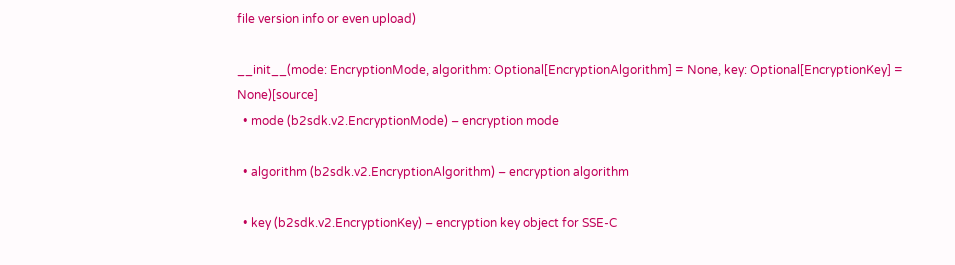file version info or even upload)

__init__(mode: EncryptionMode, algorithm: Optional[EncryptionAlgorithm] = None, key: Optional[EncryptionKey] = None)[source]
  • mode (b2sdk.v2.EncryptionMode) – encryption mode

  • algorithm (b2sdk.v2.EncryptionAlgorithm) – encryption algorithm

  • key (b2sdk.v2.EncryptionKey) – encryption key object for SSE-C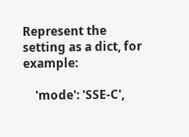Represent the setting as a dict, for example:

    'mode': 'SSE-C',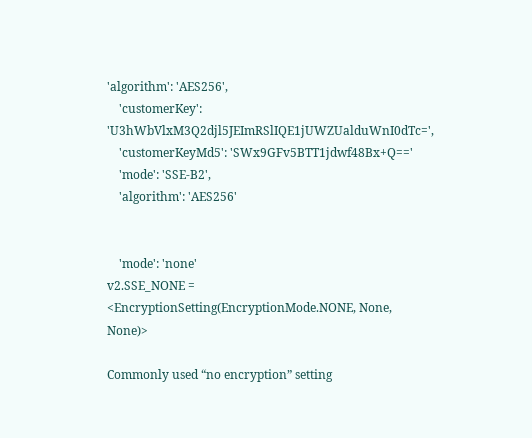'algorithm': 'AES256',
    'customerKey': 'U3hWbVlxM3Q2djl5JEImRSlIQE1jUWZUalduWnI0dTc=',
    'customerKeyMd5': 'SWx9GFv5BTT1jdwf48Bx+Q=='
    'mode': 'SSE-B2',
    'algorithm': 'AES256'


    'mode': 'none'
v2.SSE_NONE = <EncryptionSetting(EncryptionMode.NONE, None, None)>

Commonly used “no encryption” setting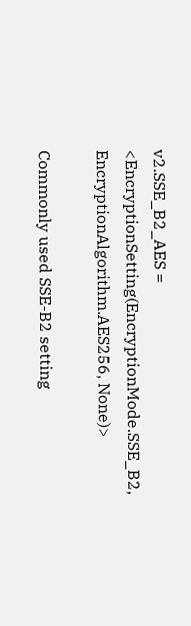v2.SSE_B2_AES = <EncryptionSetting(EncryptionMode.SSE_B2, EncryptionAlgorithm.AES256, None)>

Commonly used SSE-B2 setting